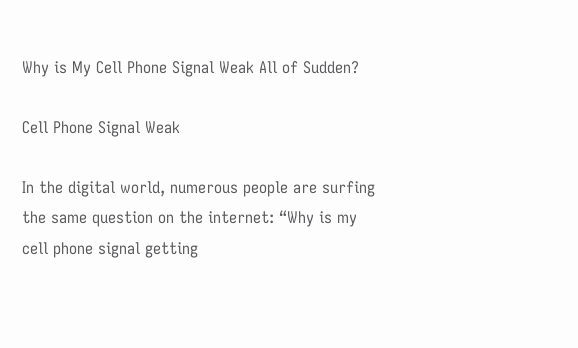Why is My Cell Phone Signal Weak All of Sudden?

Cell Phone Signal Weak

In the digital world, numerous people are surfing the same question on the internet: “Why is my cell phone signal getting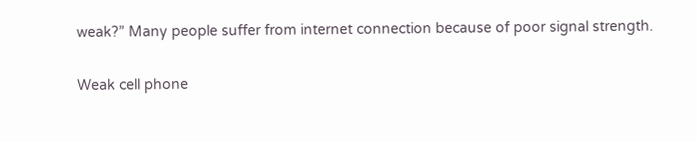weak?” Many people suffer from internet connection because of poor signal strength.

Weak cell phone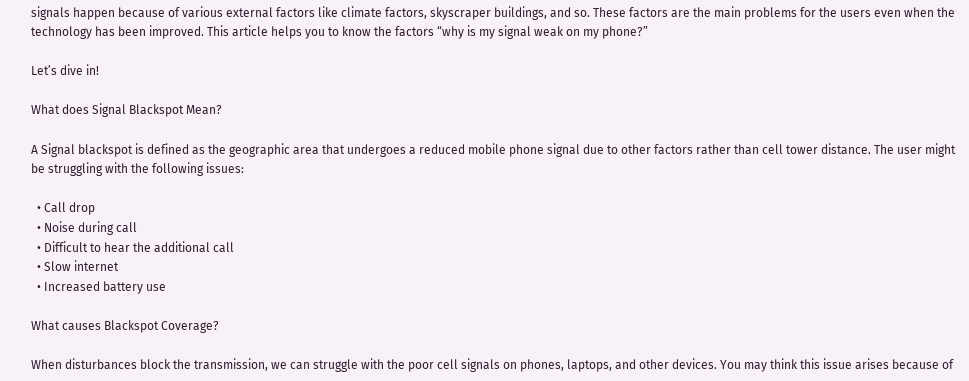signals happen because of various external factors like climate factors, skyscraper buildings, and so. These factors are the main problems for the users even when the technology has been improved. This article helps you to know the factors “why is my signal weak on my phone?”

Let’s dive in!

What does Signal Blackspot Mean?

A Signal blackspot is defined as the geographic area that undergoes a reduced mobile phone signal due to other factors rather than cell tower distance. The user might be struggling with the following issues:

  • Call drop
  • Noise during call
  • Difficult to hear the additional call
  • Slow internet
  • Increased battery use

What causes Blackspot Coverage?

When disturbances block the transmission, we can struggle with the poor cell signals on phones, laptops, and other devices. You may think this issue arises because of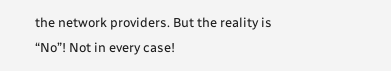the network providers. But the reality is “No”! Not in every case!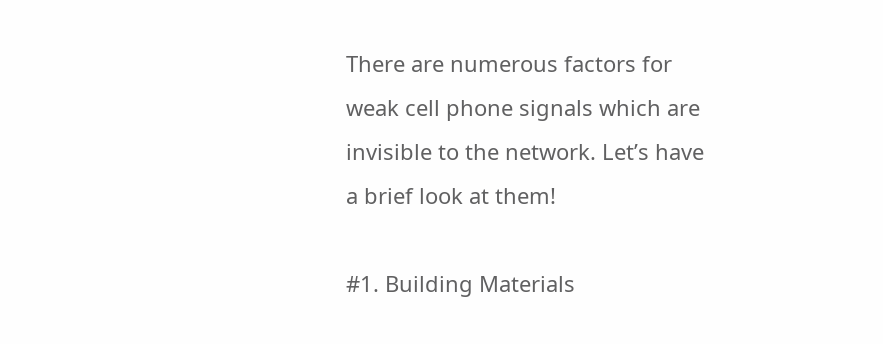There are numerous factors for weak cell phone signals which are invisible to the network. Let’s have a brief look at them!

#1. Building Materials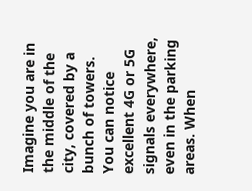Imagine you are in the middle of the city, covered by a bunch of towers. You can notice excellent 4G or 5G signals everywhere, even in the parking areas. When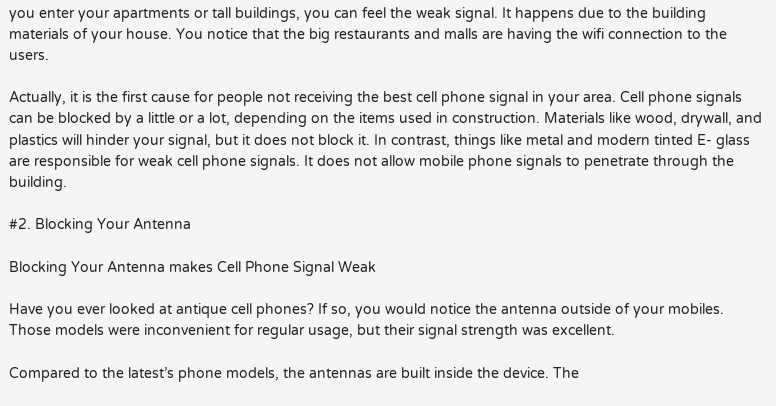you enter your apartments or tall buildings, you can feel the weak signal. It happens due to the building materials of your house. You notice that the big restaurants and malls are having the wifi connection to the users.

Actually, it is the first cause for people not receiving the best cell phone signal in your area. Cell phone signals can be blocked by a little or a lot, depending on the items used in construction. Materials like wood, drywall, and plastics will hinder your signal, but it does not block it. In contrast, things like metal and modern tinted E- glass are responsible for weak cell phone signals. It does not allow mobile phone signals to penetrate through the building.

#2. Blocking Your Antenna

Blocking Your Antenna makes Cell Phone Signal Weak

Have you ever looked at antique cell phones? If so, you would notice the antenna outside of your mobiles. Those models were inconvenient for regular usage, but their signal strength was excellent.

Compared to the latest’s phone models, the antennas are built inside the device. The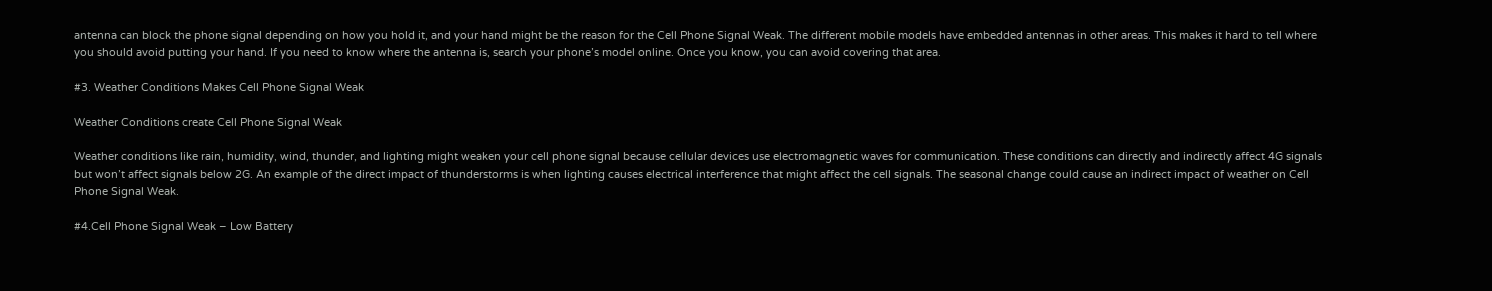antenna can block the phone signal depending on how you hold it, and your hand might be the reason for the Cell Phone Signal Weak. The different mobile models have embedded antennas in other areas. This makes it hard to tell where you should avoid putting your hand. If you need to know where the antenna is, search your phone’s model online. Once you know, you can avoid covering that area.

#3. Weather Conditions Makes Cell Phone Signal Weak

Weather Conditions create Cell Phone Signal Weak

Weather conditions like rain, humidity, wind, thunder, and lighting might weaken your cell phone signal because cellular devices use electromagnetic waves for communication. These conditions can directly and indirectly affect 4G signals but won’t affect signals below 2G. An example of the direct impact of thunderstorms is when lighting causes electrical interference that might affect the cell signals. The seasonal change could cause an indirect impact of weather on Cell Phone Signal Weak.

#4.Cell Phone Signal Weak – Low Battery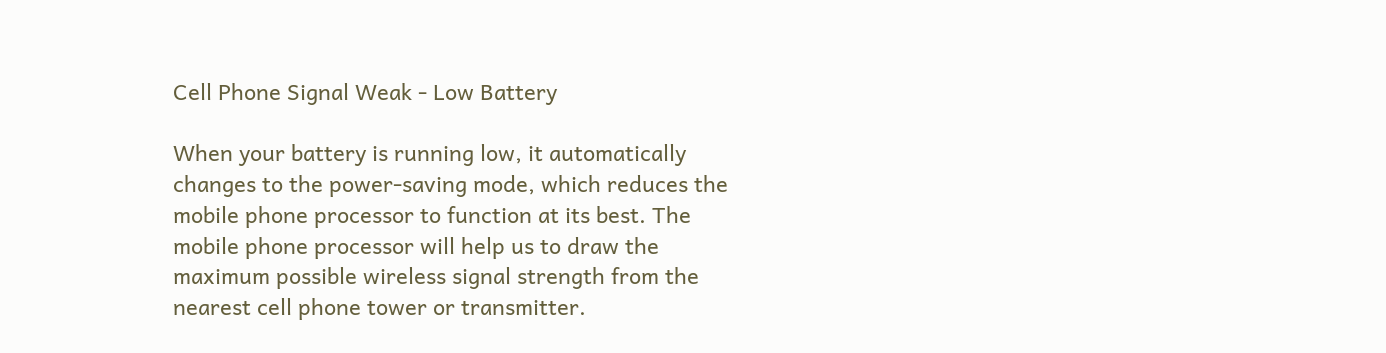Cell Phone Signal Weak - Low Battery

When your battery is running low, it automatically changes to the power-saving mode, which reduces the mobile phone processor to function at its best. The mobile phone processor will help us to draw the maximum possible wireless signal strength from the nearest cell phone tower or transmitter.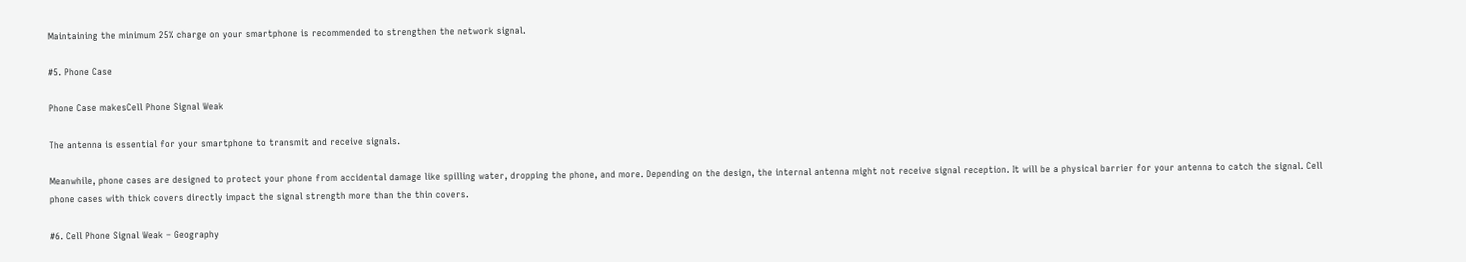Maintaining the minimum 25% charge on your smartphone is recommended to strengthen the network signal.

#5. Phone Case

Phone Case makesCell Phone Signal Weak

The antenna is essential for your smartphone to transmit and receive signals.

Meanwhile, phone cases are designed to protect your phone from accidental damage like spilling water, dropping the phone, and more. Depending on the design, the internal antenna might not receive signal reception. It will be a physical barrier for your antenna to catch the signal. Cell phone cases with thick covers directly impact the signal strength more than the thin covers.

#6. Cell Phone Signal Weak – Geography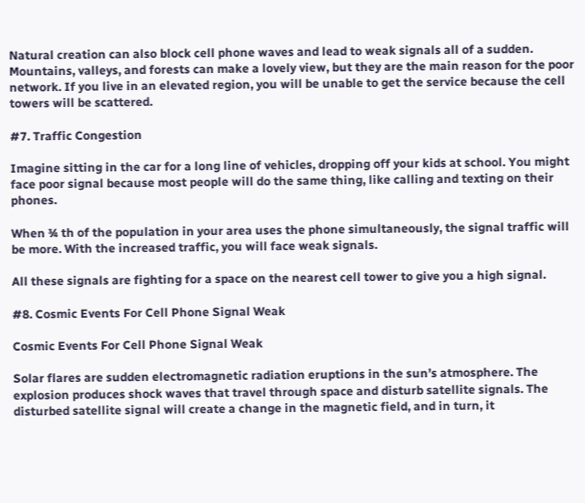Natural creation can also block cell phone waves and lead to weak signals all of a sudden. Mountains, valleys, and forests can make a lovely view, but they are the main reason for the poor network. If you live in an elevated region, you will be unable to get the service because the cell towers will be scattered.

#7. Traffic Congestion

Imagine sitting in the car for a long line of vehicles, dropping off your kids at school. You might face poor signal because most people will do the same thing, like calling and texting on their phones.

When ¾ th of the population in your area uses the phone simultaneously, the signal traffic will be more. With the increased traffic, you will face weak signals.

All these signals are fighting for a space on the nearest cell tower to give you a high signal.

#8. Cosmic Events For Cell Phone Signal Weak

Cosmic Events For Cell Phone Signal Weak

Solar flares are sudden electromagnetic radiation eruptions in the sun’s atmosphere. The explosion produces shock waves that travel through space and disturb satellite signals. The disturbed satellite signal will create a change in the magnetic field, and in turn, it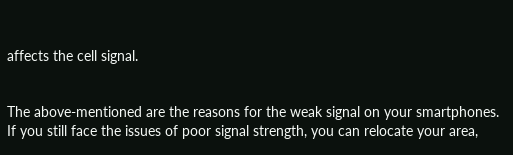affects the cell signal.


The above-mentioned are the reasons for the weak signal on your smartphones. If you still face the issues of poor signal strength, you can relocate your area,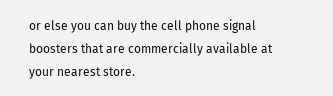or else you can buy the cell phone signal boosters that are commercially available at your nearest store.